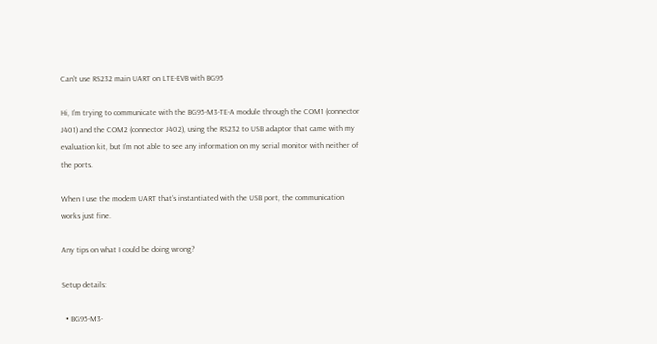Can't use RS232 main UART on LTE-EVB with BG95

Hi, I’m trying to communicate with the BG95-M3-TE-A module through the COM1 (connector J401) and the COM2 (connector J402), using the RS232 to USB adaptor that came with my evaluation kit, but I’m not able to see any information on my serial monitor with neither of the ports.

When I use the modem UART that’s instantiated with the USB port, the communication works just fine.

Any tips on what I could be doing wrong?

Setup details:

  • BG95-M3-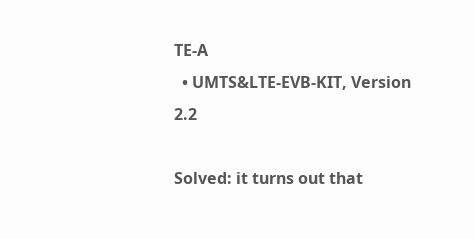TE-A
  • UMTS&LTE-EVB-KIT, Version 2.2

Solved: it turns out that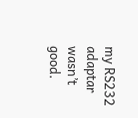my RS232 adaptar wasn’t good.